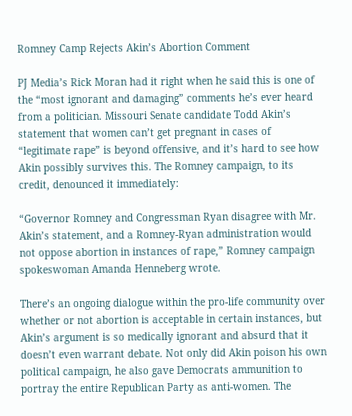Romney Camp Rejects Akin’s Abortion Comment

PJ Media’s Rick Moran had it right when he said this is one of the “most ignorant and damaging” comments he’s ever heard from a politician. Missouri Senate candidate Todd Akin’s statement that women can’t get pregnant in cases of “legitimate rape” is beyond offensive, and it’s hard to see how Akin possibly survives this. The Romney campaign, to its credit, denounced it immediately:

“Governor Romney and Congressman Ryan disagree with Mr. Akin’s statement, and a Romney-Ryan administration would not oppose abortion in instances of rape,” Romney campaign spokeswoman Amanda Henneberg wrote.

There’s an ongoing dialogue within the pro-life community over whether or not abortion is acceptable in certain instances, but Akin’s argument is so medically ignorant and absurd that it doesn’t even warrant debate. Not only did Akin poison his own political campaign, he also gave Democrats ammunition to portray the entire Republican Party as anti-women. The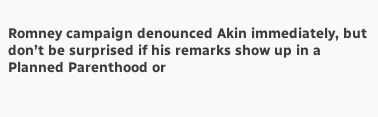Romney campaign denounced Akin immediately, but don’t be surprised if his remarks show up in a Planned Parenthood or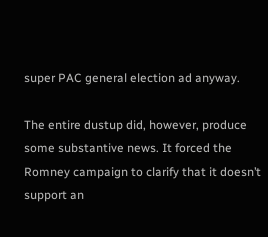super PAC general election ad anyway.

The entire dustup did, however, produce some substantive news. It forced the Romney campaign to clarify that it doesn’t support an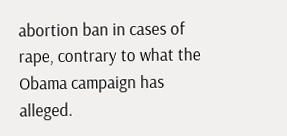abortion ban in cases of rape, contrary to what the Obama campaign has alleged.